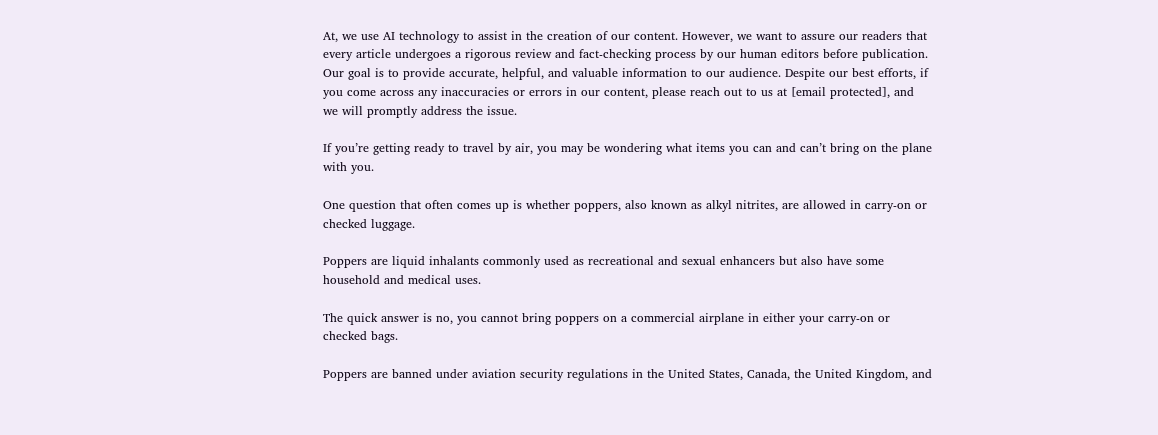At, we use AI technology to assist in the creation of our content. However, we want to assure our readers that every article undergoes a rigorous review and fact-checking process by our human editors before publication. Our goal is to provide accurate, helpful, and valuable information to our audience. Despite our best efforts, if you come across any inaccuracies or errors in our content, please reach out to us at [email protected], and we will promptly address the issue.

If you’re getting ready to travel by air, you may be wondering what items you can and can’t bring on the plane with you.

One question that often comes up is whether poppers, also known as alkyl nitrites, are allowed in carry-on or checked luggage.

Poppers are liquid inhalants commonly used as recreational and sexual enhancers but also have some household and medical uses.

The quick answer is no, you cannot bring poppers on a commercial airplane in either your carry-on or checked bags.

Poppers are banned under aviation security regulations in the United States, Canada, the United Kingdom, and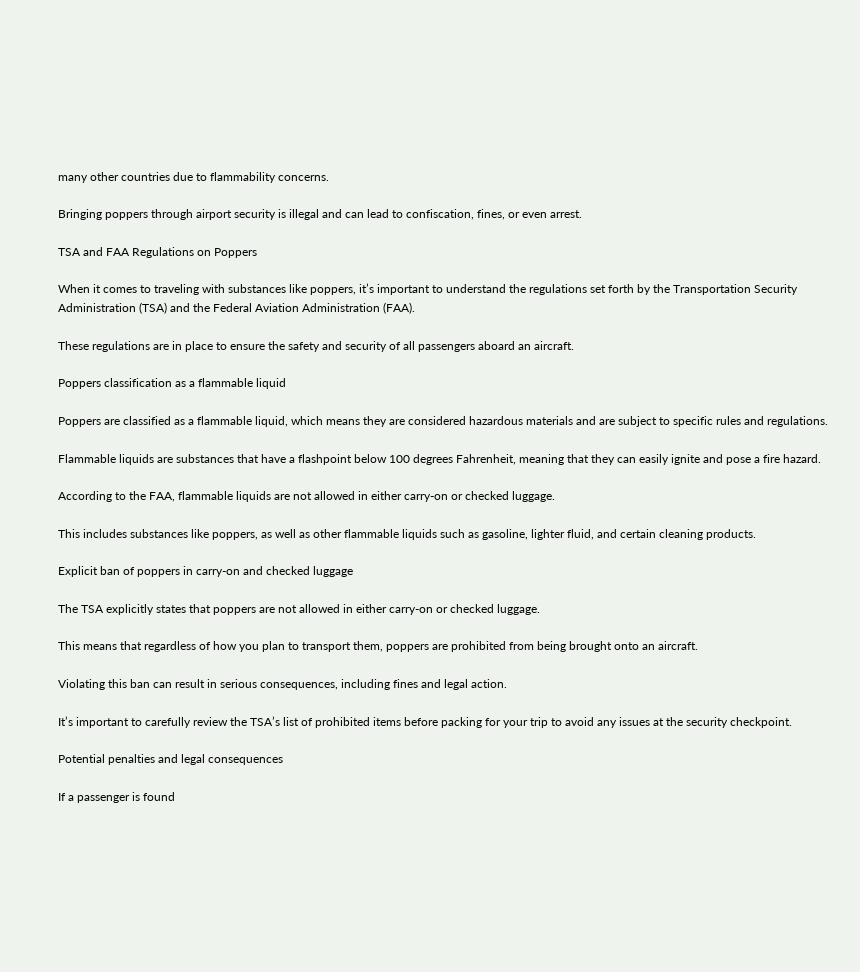many other countries due to flammability concerns.

Bringing poppers through airport security is illegal and can lead to confiscation, fines, or even arrest.

TSA and FAA Regulations on Poppers

When it comes to traveling with substances like poppers, it’s important to understand the regulations set forth by the Transportation Security Administration (TSA) and the Federal Aviation Administration (FAA).

These regulations are in place to ensure the safety and security of all passengers aboard an aircraft.

Poppers classification as a flammable liquid

Poppers are classified as a flammable liquid, which means they are considered hazardous materials and are subject to specific rules and regulations.

Flammable liquids are substances that have a flashpoint below 100 degrees Fahrenheit, meaning that they can easily ignite and pose a fire hazard.

According to the FAA, flammable liquids are not allowed in either carry-on or checked luggage.

This includes substances like poppers, as well as other flammable liquids such as gasoline, lighter fluid, and certain cleaning products.

Explicit ban of poppers in carry-on and checked luggage

The TSA explicitly states that poppers are not allowed in either carry-on or checked luggage.

This means that regardless of how you plan to transport them, poppers are prohibited from being brought onto an aircraft.

Violating this ban can result in serious consequences, including fines and legal action.

It’s important to carefully review the TSA’s list of prohibited items before packing for your trip to avoid any issues at the security checkpoint.

Potential penalties and legal consequences

If a passenger is found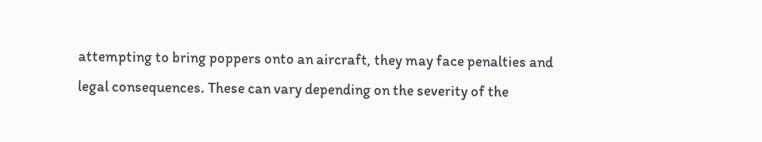attempting to bring poppers onto an aircraft, they may face penalties and legal consequences. These can vary depending on the severity of the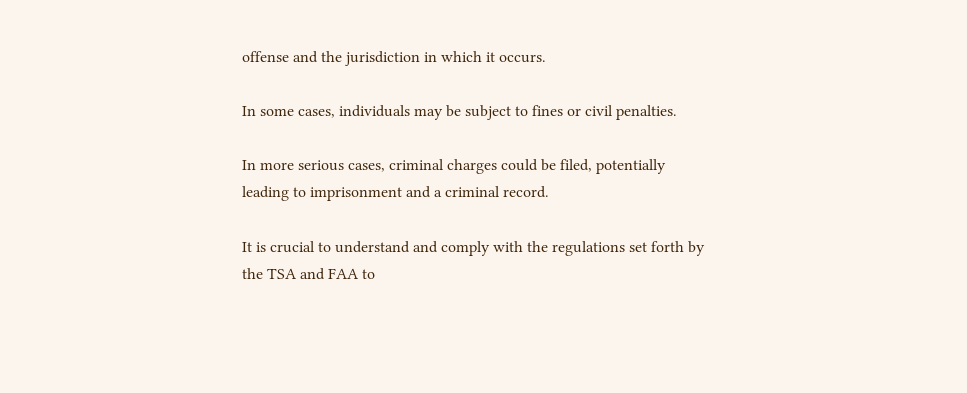offense and the jurisdiction in which it occurs.

In some cases, individuals may be subject to fines or civil penalties.

In more serious cases, criminal charges could be filed, potentially leading to imprisonment and a criminal record.

It is crucial to understand and comply with the regulations set forth by the TSA and FAA to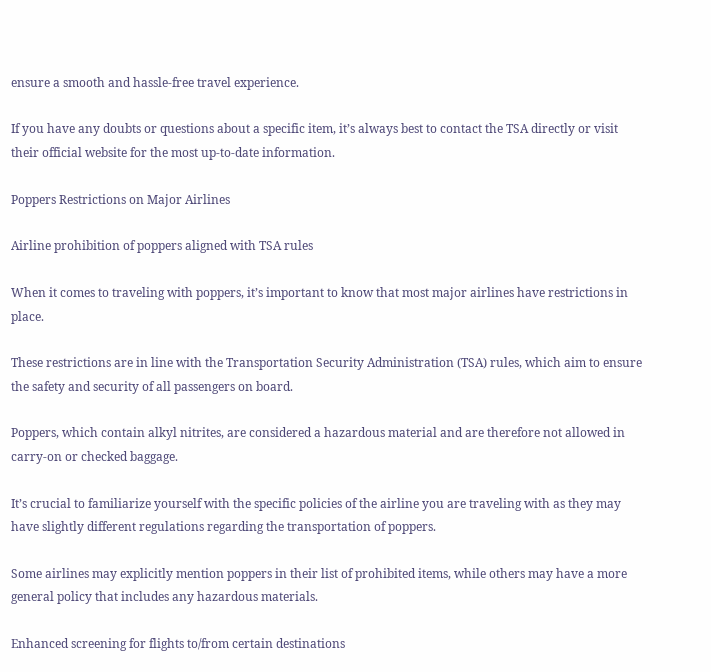ensure a smooth and hassle-free travel experience.

If you have any doubts or questions about a specific item, it’s always best to contact the TSA directly or visit their official website for the most up-to-date information.

Poppers Restrictions on Major Airlines

Airline prohibition of poppers aligned with TSA rules

When it comes to traveling with poppers, it’s important to know that most major airlines have restrictions in place.

These restrictions are in line with the Transportation Security Administration (TSA) rules, which aim to ensure the safety and security of all passengers on board.

Poppers, which contain alkyl nitrites, are considered a hazardous material and are therefore not allowed in carry-on or checked baggage.

It’s crucial to familiarize yourself with the specific policies of the airline you are traveling with as they may have slightly different regulations regarding the transportation of poppers.

Some airlines may explicitly mention poppers in their list of prohibited items, while others may have a more general policy that includes any hazardous materials.

Enhanced screening for flights to/from certain destinations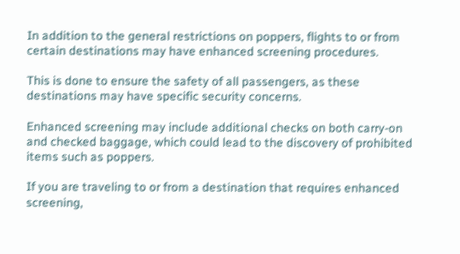In addition to the general restrictions on poppers, flights to or from certain destinations may have enhanced screening procedures.

This is done to ensure the safety of all passengers, as these destinations may have specific security concerns.

Enhanced screening may include additional checks on both carry-on and checked baggage, which could lead to the discovery of prohibited items such as poppers.

If you are traveling to or from a destination that requires enhanced screening,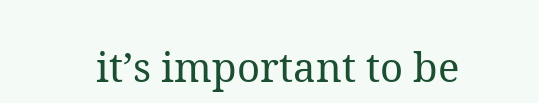it’s important to be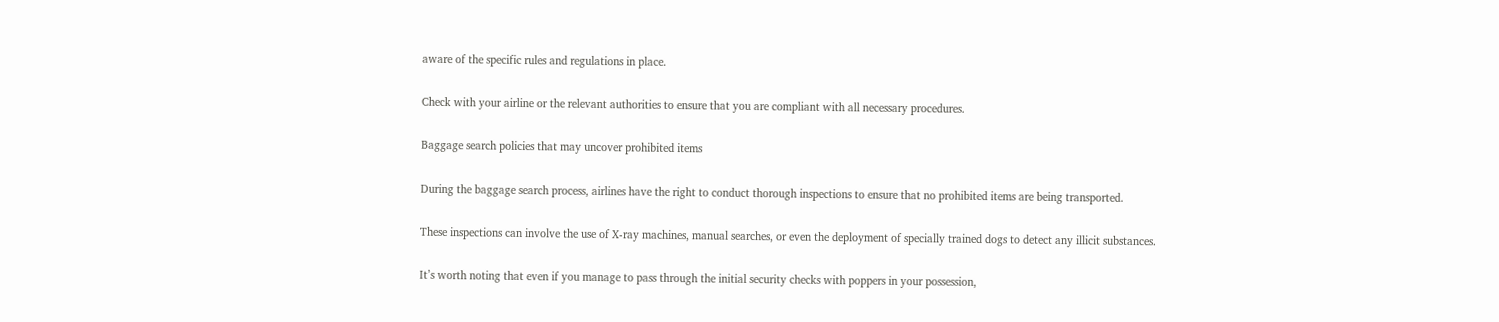aware of the specific rules and regulations in place.

Check with your airline or the relevant authorities to ensure that you are compliant with all necessary procedures.

Baggage search policies that may uncover prohibited items

During the baggage search process, airlines have the right to conduct thorough inspections to ensure that no prohibited items are being transported.

These inspections can involve the use of X-ray machines, manual searches, or even the deployment of specially trained dogs to detect any illicit substances.

It’s worth noting that even if you manage to pass through the initial security checks with poppers in your possession,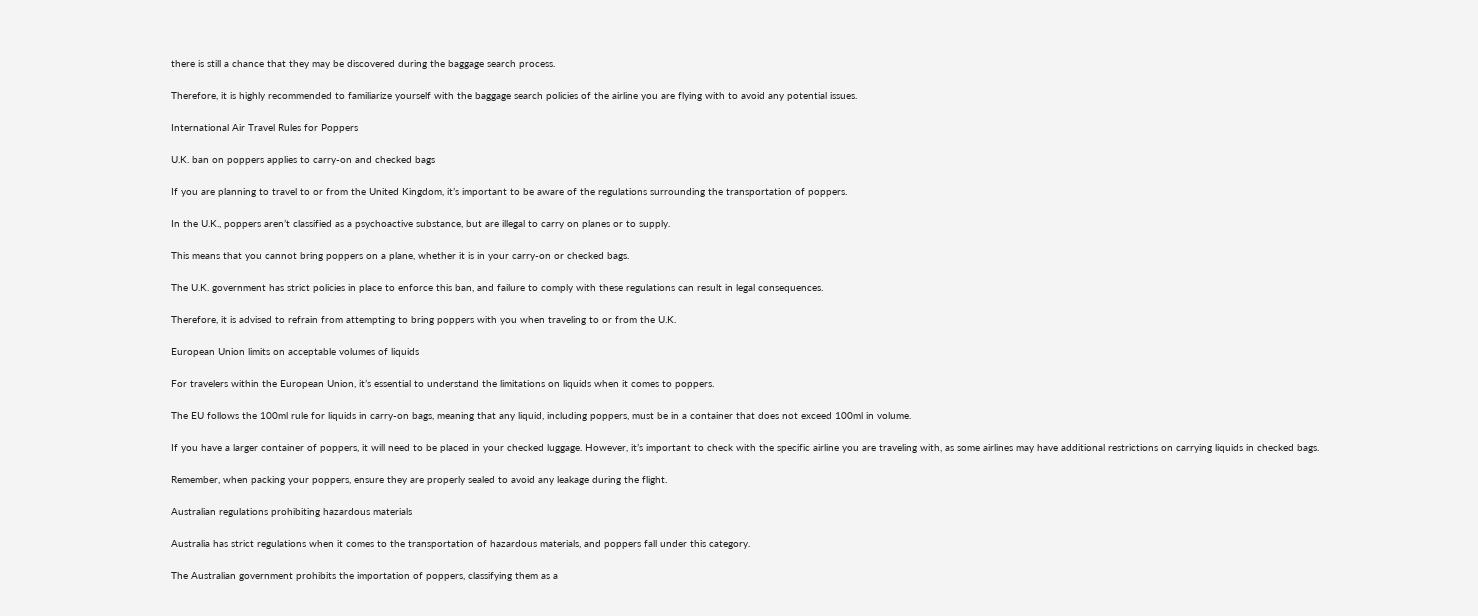there is still a chance that they may be discovered during the baggage search process.

Therefore, it is highly recommended to familiarize yourself with the baggage search policies of the airline you are flying with to avoid any potential issues.

International Air Travel Rules for Poppers

U.K. ban on poppers applies to carry-on and checked bags

If you are planning to travel to or from the United Kingdom, it’s important to be aware of the regulations surrounding the transportation of poppers.

In the U.K., poppers aren’t classified as a psychoactive substance, but are illegal to carry on planes or to supply.

This means that you cannot bring poppers on a plane, whether it is in your carry-on or checked bags.

The U.K. government has strict policies in place to enforce this ban, and failure to comply with these regulations can result in legal consequences.

Therefore, it is advised to refrain from attempting to bring poppers with you when traveling to or from the U.K.

European Union limits on acceptable volumes of liquids

For travelers within the European Union, it’s essential to understand the limitations on liquids when it comes to poppers.

The EU follows the 100ml rule for liquids in carry-on bags, meaning that any liquid, including poppers, must be in a container that does not exceed 100ml in volume.

If you have a larger container of poppers, it will need to be placed in your checked luggage. However, it’s important to check with the specific airline you are traveling with, as some airlines may have additional restrictions on carrying liquids in checked bags.

Remember, when packing your poppers, ensure they are properly sealed to avoid any leakage during the flight.

Australian regulations prohibiting hazardous materials

Australia has strict regulations when it comes to the transportation of hazardous materials, and poppers fall under this category.

The Australian government prohibits the importation of poppers, classifying them as a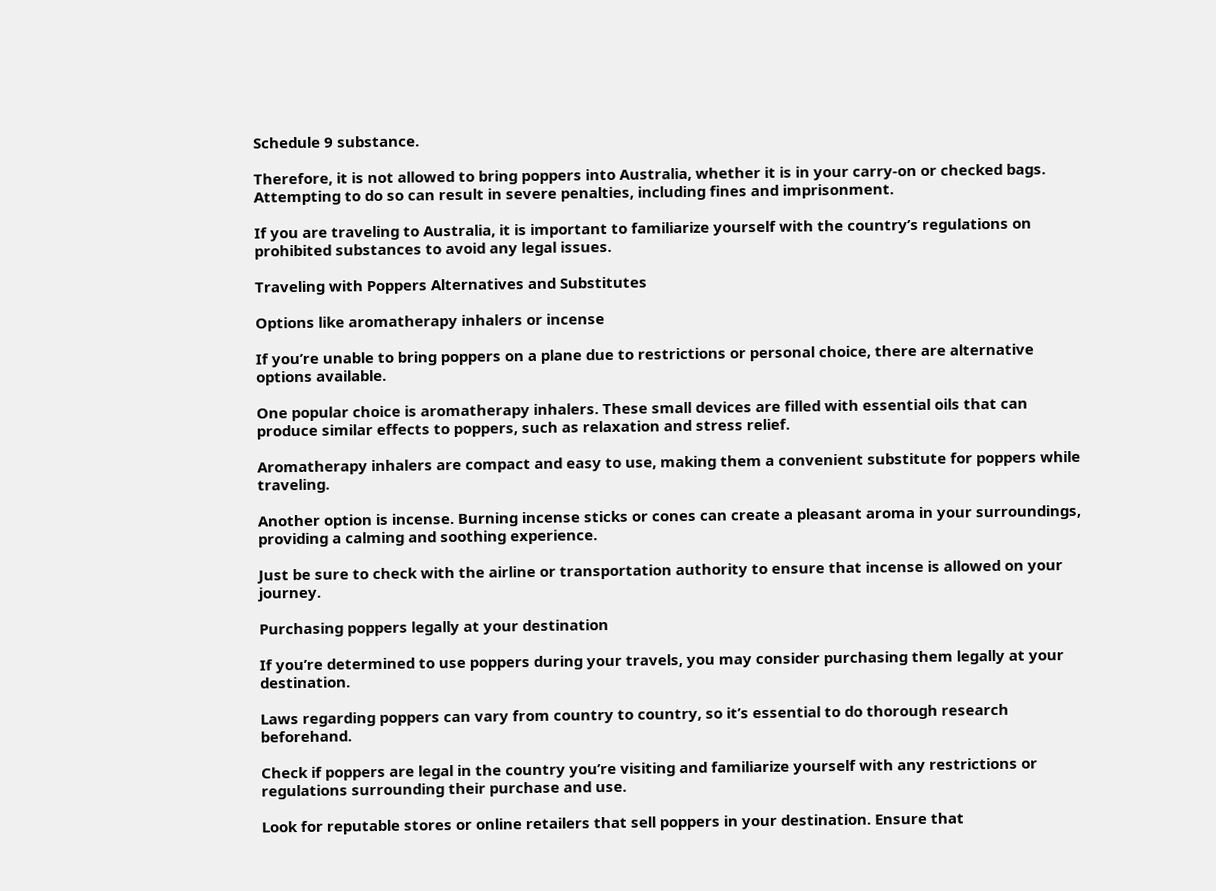Schedule 9 substance.

Therefore, it is not allowed to bring poppers into Australia, whether it is in your carry-on or checked bags. Attempting to do so can result in severe penalties, including fines and imprisonment.

If you are traveling to Australia, it is important to familiarize yourself with the country’s regulations on prohibited substances to avoid any legal issues.

Traveling with Poppers Alternatives and Substitutes

Options like aromatherapy inhalers or incense

If you’re unable to bring poppers on a plane due to restrictions or personal choice, there are alternative options available.

One popular choice is aromatherapy inhalers. These small devices are filled with essential oils that can produce similar effects to poppers, such as relaxation and stress relief.

Aromatherapy inhalers are compact and easy to use, making them a convenient substitute for poppers while traveling.

Another option is incense. Burning incense sticks or cones can create a pleasant aroma in your surroundings, providing a calming and soothing experience.

Just be sure to check with the airline or transportation authority to ensure that incense is allowed on your journey.

Purchasing poppers legally at your destination

If you’re determined to use poppers during your travels, you may consider purchasing them legally at your destination.

Laws regarding poppers can vary from country to country, so it’s essential to do thorough research beforehand.

Check if poppers are legal in the country you’re visiting and familiarize yourself with any restrictions or regulations surrounding their purchase and use.

Look for reputable stores or online retailers that sell poppers in your destination. Ensure that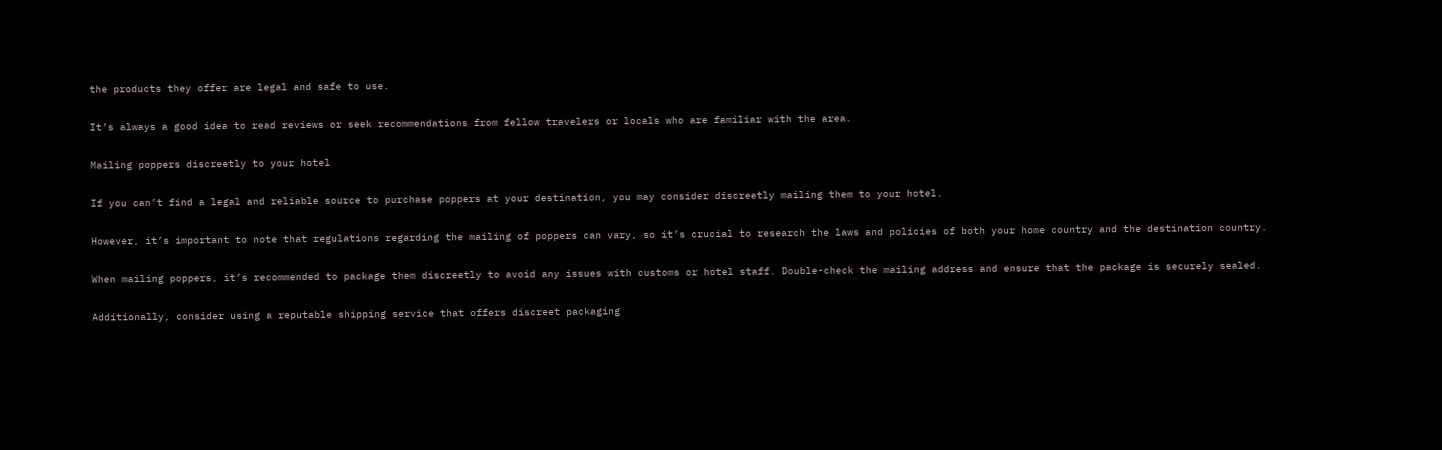the products they offer are legal and safe to use.

It’s always a good idea to read reviews or seek recommendations from fellow travelers or locals who are familiar with the area.

Mailing poppers discreetly to your hotel

If you can’t find a legal and reliable source to purchase poppers at your destination, you may consider discreetly mailing them to your hotel.

However, it’s important to note that regulations regarding the mailing of poppers can vary, so it’s crucial to research the laws and policies of both your home country and the destination country.

When mailing poppers, it’s recommended to package them discreetly to avoid any issues with customs or hotel staff. Double-check the mailing address and ensure that the package is securely sealed.

Additionally, consider using a reputable shipping service that offers discreet packaging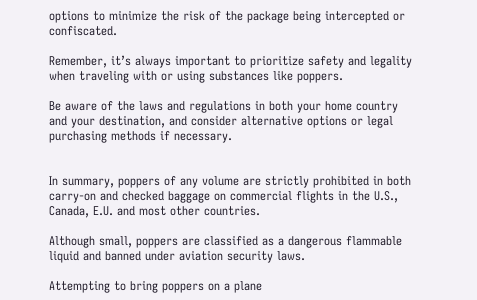options to minimize the risk of the package being intercepted or confiscated.

Remember, it’s always important to prioritize safety and legality when traveling with or using substances like poppers.

Be aware of the laws and regulations in both your home country and your destination, and consider alternative options or legal purchasing methods if necessary.


In summary, poppers of any volume are strictly prohibited in both carry-on and checked baggage on commercial flights in the U.S., Canada, E.U. and most other countries.

Although small, poppers are classified as a dangerous flammable liquid and banned under aviation security laws.

Attempting to bring poppers on a plane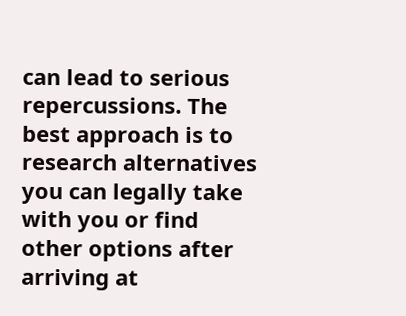can lead to serious repercussions. The best approach is to research alternatives you can legally take with you or find other options after arriving at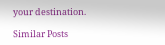your destination.

Similar Posts